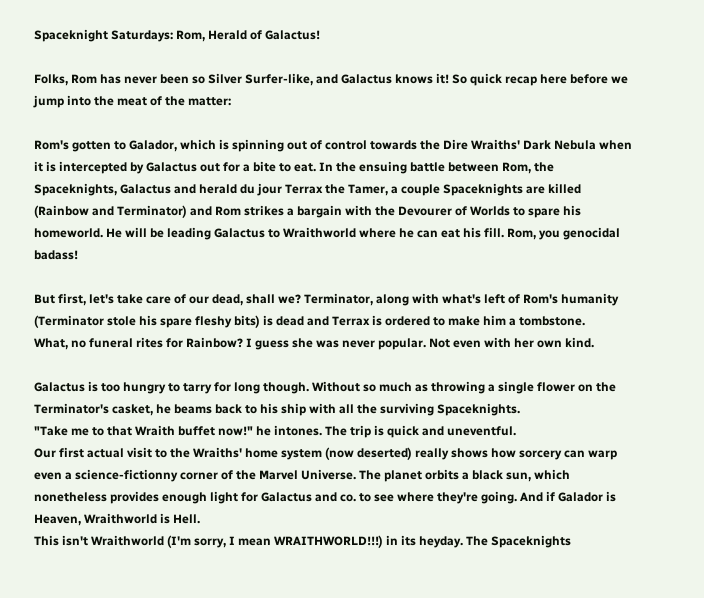Spaceknight Saturdays: Rom, Herald of Galactus!

Folks, Rom has never been so Silver Surfer-like, and Galactus knows it! So quick recap here before we jump into the meat of the matter:

Rom's gotten to Galador, which is spinning out of control towards the Dire Wraiths' Dark Nebula when it is intercepted by Galactus out for a bite to eat. In the ensuing battle between Rom, the Spaceknights, Galactus and herald du jour Terrax the Tamer, a couple Spaceknights are killed (Rainbow and Terminator) and Rom strikes a bargain with the Devourer of Worlds to spare his homeworld. He will be leading Galactus to Wraithworld where he can eat his fill. Rom, you genocidal badass!

But first, let's take care of our dead, shall we? Terminator, along with what's left of Rom's humanity (Terminator stole his spare fleshy bits) is dead and Terrax is ordered to make him a tombstone.
What, no funeral rites for Rainbow? I guess she was never popular. Not even with her own kind.

Galactus is too hungry to tarry for long though. Without so much as throwing a single flower on the Terminator's casket, he beams back to his ship with all the surviving Spaceknights.
"Take me to that Wraith buffet now!" he intones. The trip is quick and uneventful.
Our first actual visit to the Wraiths' home system (now deserted) really shows how sorcery can warp even a science-fictionny corner of the Marvel Universe. The planet orbits a black sun, which nonetheless provides enough light for Galactus and co. to see where they're going. And if Galador is Heaven, Wraithworld is Hell.
This isn't Wraithworld (I'm sorry, I mean WRAITHWORLD!!!) in its heyday. The Spaceknights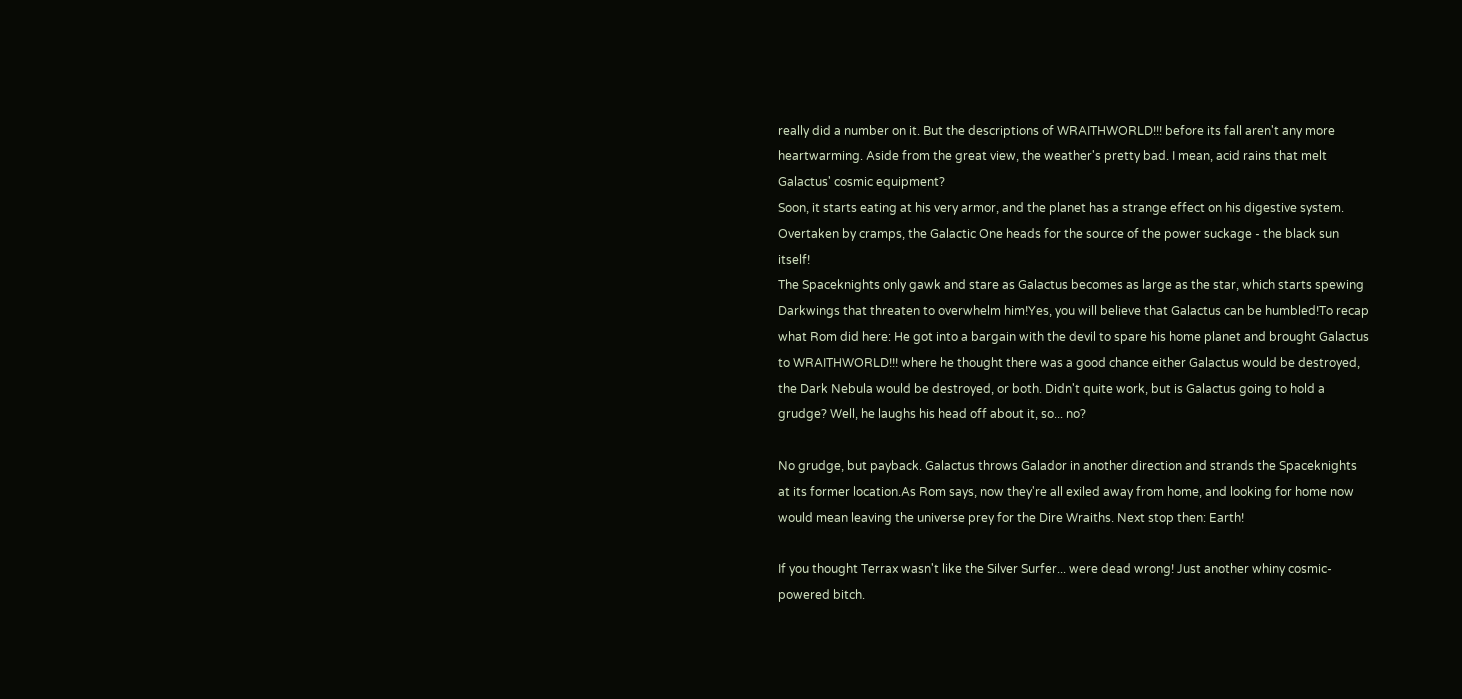really did a number on it. But the descriptions of WRAITHWORLD!!! before its fall aren't any more heartwarming. Aside from the great view, the weather's pretty bad. I mean, acid rains that melt Galactus' cosmic equipment?
Soon, it starts eating at his very armor, and the planet has a strange effect on his digestive system. Overtaken by cramps, the Galactic One heads for the source of the power suckage - the black sun itself!
The Spaceknights only gawk and stare as Galactus becomes as large as the star, which starts spewing Darkwings that threaten to overwhelm him!Yes, you will believe that Galactus can be humbled!To recap what Rom did here: He got into a bargain with the devil to spare his home planet and brought Galactus to WRAITHWORLD!!! where he thought there was a good chance either Galactus would be destroyed, the Dark Nebula would be destroyed, or both. Didn't quite work, but is Galactus going to hold a grudge? Well, he laughs his head off about it, so... no?

No grudge, but payback. Galactus throws Galador in another direction and strands the Spaceknights at its former location.As Rom says, now they're all exiled away from home, and looking for home now would mean leaving the universe prey for the Dire Wraiths. Next stop then: Earth!

If you thought Terrax wasn't like the Silver Surfer... were dead wrong! Just another whiny cosmic-powered bitch.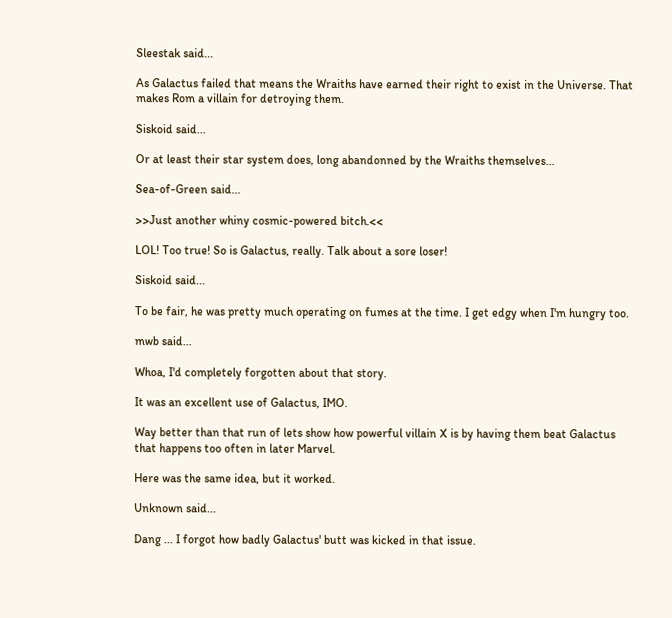Sleestak said...

As Galactus failed that means the Wraiths have earned their right to exist in the Universe. That makes Rom a villain for detroying them.

Siskoid said...

Or at least their star system does, long abandonned by the Wraiths themselves...

Sea-of-Green said...

>>Just another whiny cosmic-powered bitch.<<

LOL! Too true! So is Galactus, really. Talk about a sore loser!

Siskoid said...

To be fair, he was pretty much operating on fumes at the time. I get edgy when I'm hungry too.

mwb said...

Whoa, I'd completely forgotten about that story.

It was an excellent use of Galactus, IMO.

Way better than that run of lets show how powerful villain X is by having them beat Galactus that happens too often in later Marvel.

Here was the same idea, but it worked.

Unknown said...

Dang ... I forgot how badly Galactus' butt was kicked in that issue.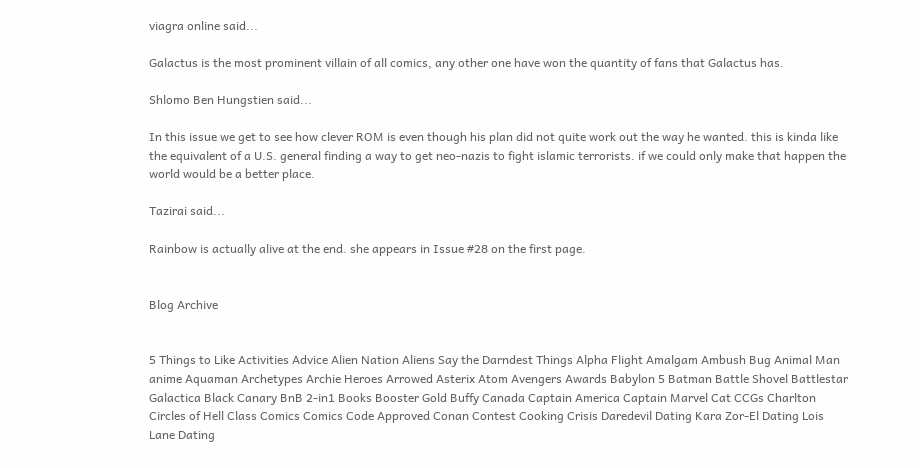viagra online said...

Galactus is the most prominent villain of all comics, any other one have won the quantity of fans that Galactus has.

Shlomo Ben Hungstien said...

In this issue we get to see how clever ROM is even though his plan did not quite work out the way he wanted. this is kinda like the equivalent of a U.S. general finding a way to get neo-nazis to fight islamic terrorists. if we could only make that happen the world would be a better place.

Tazirai said...

Rainbow is actually alive at the end. she appears in Issue #28 on the first page.


Blog Archive


5 Things to Like Activities Advice Alien Nation Aliens Say the Darndest Things Alpha Flight Amalgam Ambush Bug Animal Man anime Aquaman Archetypes Archie Heroes Arrowed Asterix Atom Avengers Awards Babylon 5 Batman Battle Shovel Battlestar Galactica Black Canary BnB 2-in1 Books Booster Gold Buffy Canada Captain America Captain Marvel Cat CCGs Charlton Circles of Hell Class Comics Comics Code Approved Conan Contest Cooking Crisis Daredevil Dating Kara Zor-El Dating Lois Lane Dating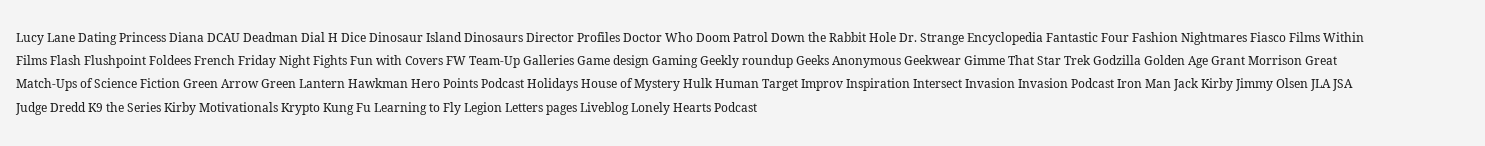Lucy Lane Dating Princess Diana DCAU Deadman Dial H Dice Dinosaur Island Dinosaurs Director Profiles Doctor Who Doom Patrol Down the Rabbit Hole Dr. Strange Encyclopedia Fantastic Four Fashion Nightmares Fiasco Films Within Films Flash Flushpoint Foldees French Friday Night Fights Fun with Covers FW Team-Up Galleries Game design Gaming Geekly roundup Geeks Anonymous Geekwear Gimme That Star Trek Godzilla Golden Age Grant Morrison Great Match-Ups of Science Fiction Green Arrow Green Lantern Hawkman Hero Points Podcast Holidays House of Mystery Hulk Human Target Improv Inspiration Intersect Invasion Invasion Podcast Iron Man Jack Kirby Jimmy Olsen JLA JSA Judge Dredd K9 the Series Kirby Motivationals Krypto Kung Fu Learning to Fly Legion Letters pages Liveblog Lonely Hearts Podcast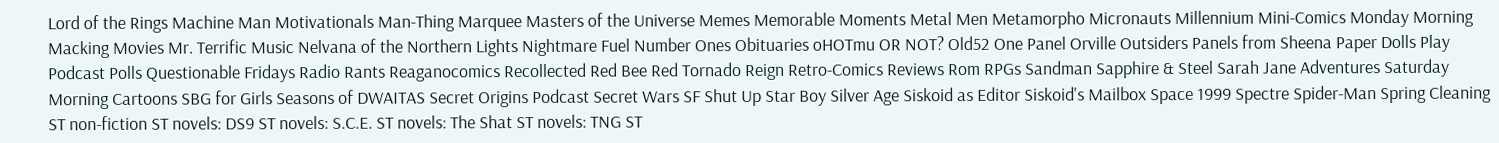Lord of the Rings Machine Man Motivationals Man-Thing Marquee Masters of the Universe Memes Memorable Moments Metal Men Metamorpho Micronauts Millennium Mini-Comics Monday Morning Macking Movies Mr. Terrific Music Nelvana of the Northern Lights Nightmare Fuel Number Ones Obituaries oHOTmu OR NOT? Old52 One Panel Orville Outsiders Panels from Sheena Paper Dolls Play Podcast Polls Questionable Fridays Radio Rants Reaganocomics Recollected Red Bee Red Tornado Reign Retro-Comics Reviews Rom RPGs Sandman Sapphire & Steel Sarah Jane Adventures Saturday Morning Cartoons SBG for Girls Seasons of DWAITAS Secret Origins Podcast Secret Wars SF Shut Up Star Boy Silver Age Siskoid as Editor Siskoid's Mailbox Space 1999 Spectre Spider-Man Spring Cleaning ST non-fiction ST novels: DS9 ST novels: S.C.E. ST novels: The Shat ST novels: TNG ST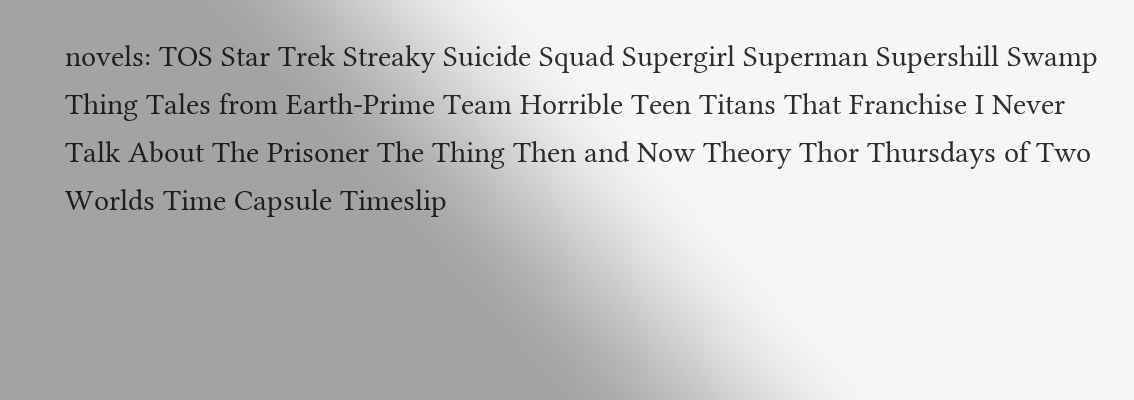novels: TOS Star Trek Streaky Suicide Squad Supergirl Superman Supershill Swamp Thing Tales from Earth-Prime Team Horrible Teen Titans That Franchise I Never Talk About The Prisoner The Thing Then and Now Theory Thor Thursdays of Two Worlds Time Capsule Timeslip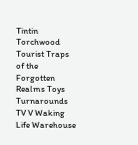Tintin Torchwood Tourist Traps of the Forgotten Realms Toys Turnarounds TV V Waking Life Warehouse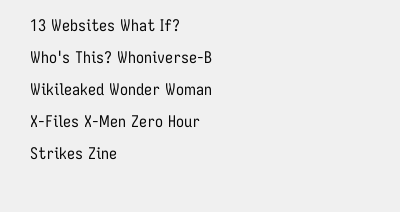13 Websites What If? Who's This? Whoniverse-B Wikileaked Wonder Woman X-Files X-Men Zero Hour Strikes Zine